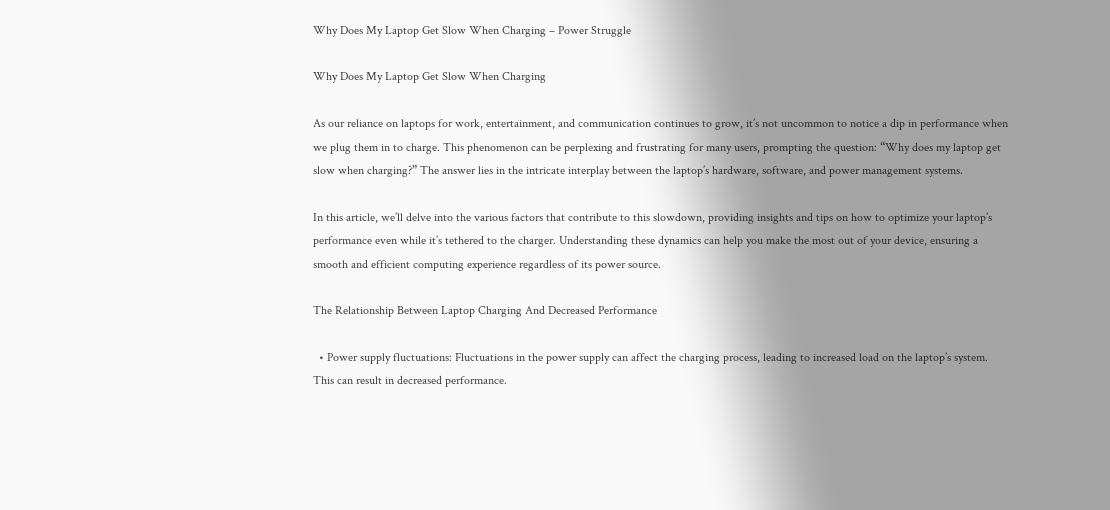Why Does My Laptop Get Slow When Charging – Power Struggle

Why Does My Laptop Get Slow When Charging

As our reliance on laptops for work, entertainment, and communication continues to grow, it’s not uncommon to notice a dip in performance when we plug them in to charge. This phenomenon can be perplexing and frustrating for many users, prompting the question: “Why does my laptop get slow when charging?” The answer lies in the intricate interplay between the laptop’s hardware, software, and power management systems.

In this article, we’ll delve into the various factors that contribute to this slowdown, providing insights and tips on how to optimize your laptop’s performance even while it’s tethered to the charger. Understanding these dynamics can help you make the most out of your device, ensuring a smooth and efficient computing experience regardless of its power source.

The Relationship Between Laptop Charging And Decreased Performance

  • Power supply fluctuations: Fluctuations in the power supply can affect the charging process, leading to increased load on the laptop’s system. This can result in decreased performance.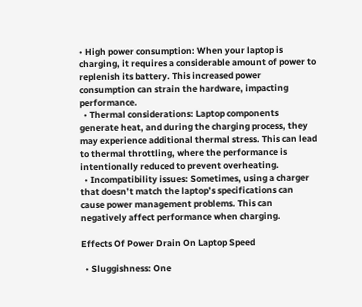• High power consumption: When your laptop is charging, it requires a considerable amount of power to replenish its battery. This increased power consumption can strain the hardware, impacting performance.
  • Thermal considerations: Laptop components generate heat, and during the charging process, they may experience additional thermal stress. This can lead to thermal throttling, where the performance is intentionally reduced to prevent overheating.
  • Incompatibility issues: Sometimes, using a charger that doesn’t match the laptop’s specifications can cause power management problems. This can negatively affect performance when charging.

Effects Of Power Drain On Laptop Speed

  • Sluggishness: One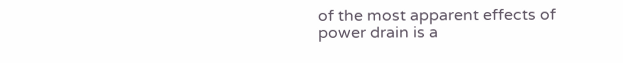of the most apparent effects of power drain is a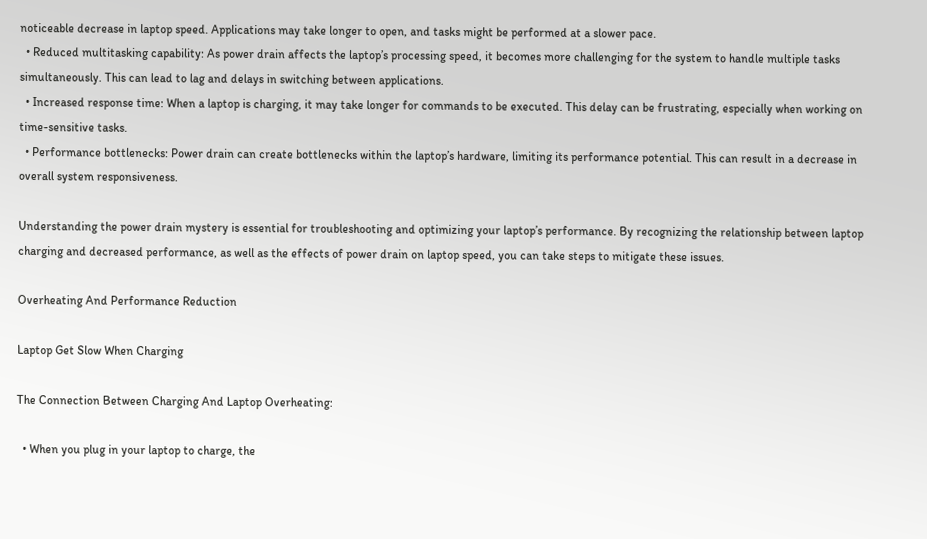noticeable decrease in laptop speed. Applications may take longer to open, and tasks might be performed at a slower pace.
  • Reduced multitasking capability: As power drain affects the laptop’s processing speed, it becomes more challenging for the system to handle multiple tasks simultaneously. This can lead to lag and delays in switching between applications.
  • Increased response time: When a laptop is charging, it may take longer for commands to be executed. This delay can be frustrating, especially when working on time-sensitive tasks.
  • Performance bottlenecks: Power drain can create bottlenecks within the laptop’s hardware, limiting its performance potential. This can result in a decrease in overall system responsiveness.

Understanding the power drain mystery is essential for troubleshooting and optimizing your laptop’s performance. By recognizing the relationship between laptop charging and decreased performance, as well as the effects of power drain on laptop speed, you can take steps to mitigate these issues.

Overheating And Performance Reduction

Laptop Get Slow When Charging

The Connection Between Charging And Laptop Overheating:

  • When you plug in your laptop to charge, the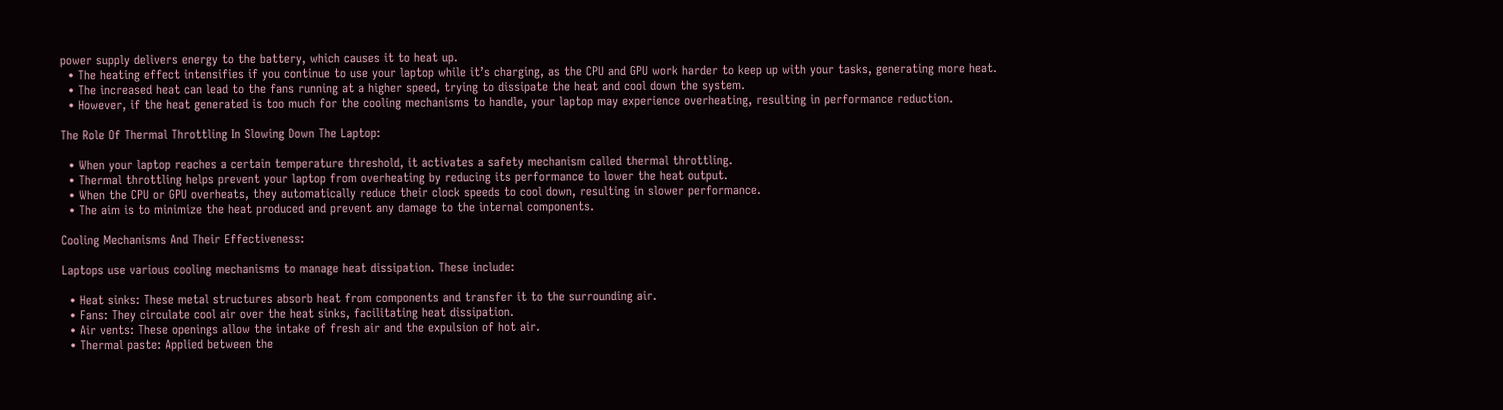power supply delivers energy to the battery, which causes it to heat up.
  • The heating effect intensifies if you continue to use your laptop while it’s charging, as the CPU and GPU work harder to keep up with your tasks, generating more heat.
  • The increased heat can lead to the fans running at a higher speed, trying to dissipate the heat and cool down the system.
  • However, if the heat generated is too much for the cooling mechanisms to handle, your laptop may experience overheating, resulting in performance reduction.

The Role Of Thermal Throttling In Slowing Down The Laptop:

  • When your laptop reaches a certain temperature threshold, it activates a safety mechanism called thermal throttling.
  • Thermal throttling helps prevent your laptop from overheating by reducing its performance to lower the heat output.
  • When the CPU or GPU overheats, they automatically reduce their clock speeds to cool down, resulting in slower performance.
  • The aim is to minimize the heat produced and prevent any damage to the internal components.

Cooling Mechanisms And Their Effectiveness:

Laptops use various cooling mechanisms to manage heat dissipation. These include:

  • Heat sinks: These metal structures absorb heat from components and transfer it to the surrounding air.
  • Fans: They circulate cool air over the heat sinks, facilitating heat dissipation.
  • Air vents: These openings allow the intake of fresh air and the expulsion of hot air.
  • Thermal paste: Applied between the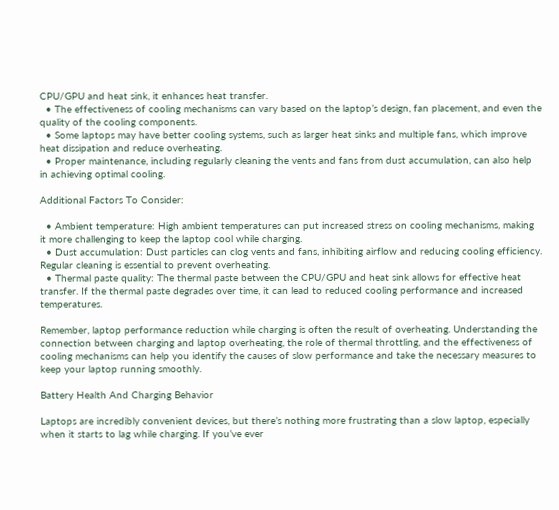CPU/GPU and heat sink, it enhances heat transfer.
  • The effectiveness of cooling mechanisms can vary based on the laptop’s design, fan placement, and even the quality of the cooling components.
  • Some laptops may have better cooling systems, such as larger heat sinks and multiple fans, which improve heat dissipation and reduce overheating.
  • Proper maintenance, including regularly cleaning the vents and fans from dust accumulation, can also help in achieving optimal cooling.

Additional Factors To Consider:

  • Ambient temperature: High ambient temperatures can put increased stress on cooling mechanisms, making it more challenging to keep the laptop cool while charging.
  • Dust accumulation: Dust particles can clog vents and fans, inhibiting airflow and reducing cooling efficiency. Regular cleaning is essential to prevent overheating.
  • Thermal paste quality: The thermal paste between the CPU/GPU and heat sink allows for effective heat transfer. If the thermal paste degrades over time, it can lead to reduced cooling performance and increased temperatures.

Remember, laptop performance reduction while charging is often the result of overheating. Understanding the connection between charging and laptop overheating, the role of thermal throttling, and the effectiveness of cooling mechanisms can help you identify the causes of slow performance and take the necessary measures to keep your laptop running smoothly.

Battery Health And Charging Behavior

Laptops are incredibly convenient devices, but there’s nothing more frustrating than a slow laptop, especially when it starts to lag while charging. If you’ve ever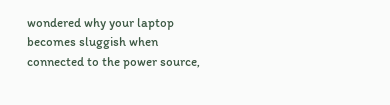wondered why your laptop becomes sluggish when connected to the power source,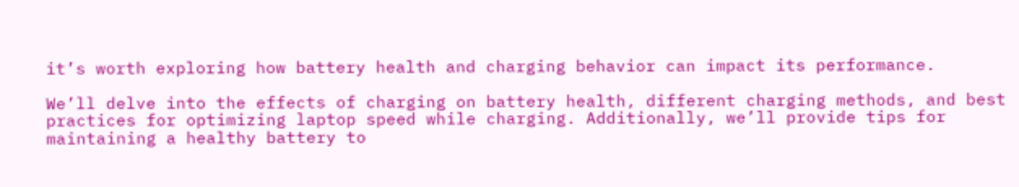it’s worth exploring how battery health and charging behavior can impact its performance.

We’ll delve into the effects of charging on battery health, different charging methods, and best practices for optimizing laptop speed while charging. Additionally, we’ll provide tips for maintaining a healthy battery to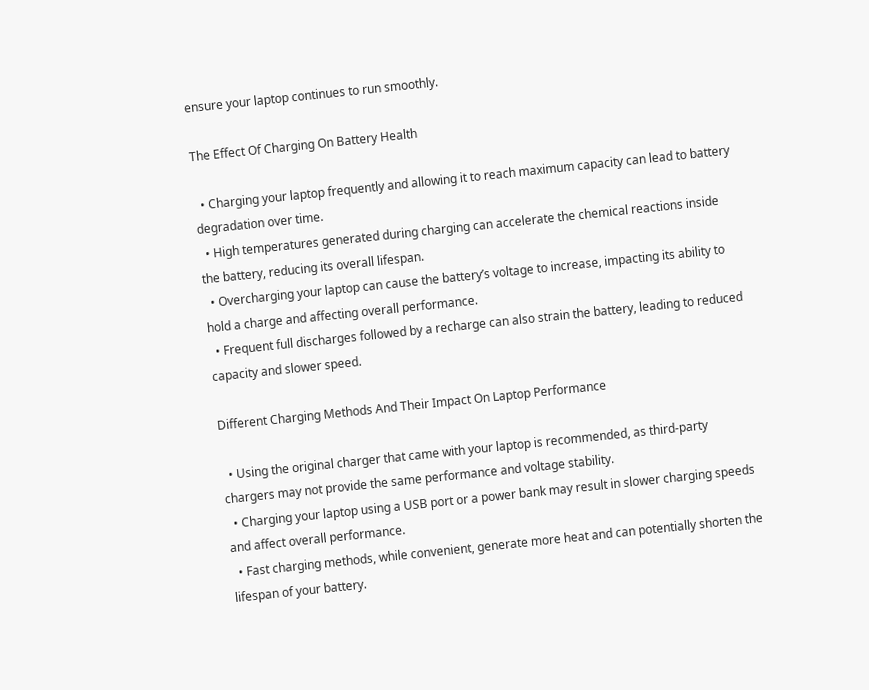ensure your laptop continues to run smoothly.

The Effect Of Charging On Battery Health

  • Charging your laptop frequently and allowing it to reach maximum capacity can lead to battery degradation over time.
  • High temperatures generated during charging can accelerate the chemical reactions inside the battery, reducing its overall lifespan.
  • Overcharging your laptop can cause the battery’s voltage to increase, impacting its ability to hold a charge and affecting overall performance.
  • Frequent full discharges followed by a recharge can also strain the battery, leading to reduced capacity and slower speed.

Different Charging Methods And Their Impact On Laptop Performance

  • Using the original charger that came with your laptop is recommended, as third-party chargers may not provide the same performance and voltage stability.
  • Charging your laptop using a USB port or a power bank may result in slower charging speeds and affect overall performance.
  • Fast charging methods, while convenient, generate more heat and can potentially shorten the lifespan of your battery.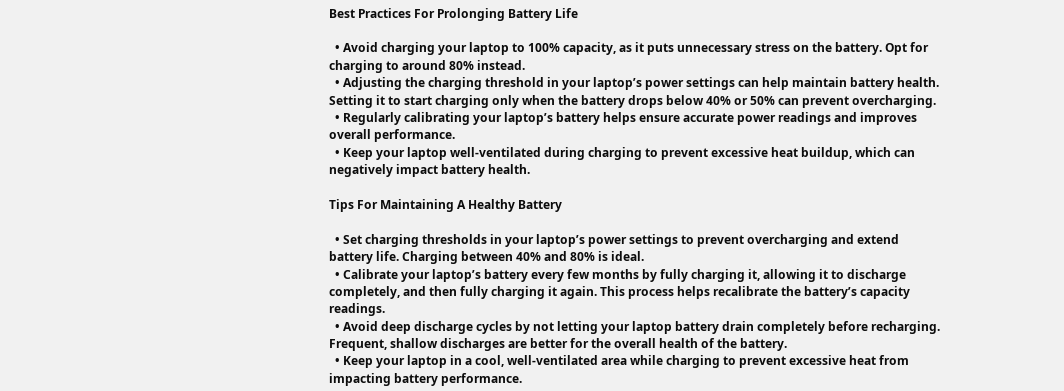Best Practices For Prolonging Battery Life

  • Avoid charging your laptop to 100% capacity, as it puts unnecessary stress on the battery. Opt for charging to around 80% instead.
  • Adjusting the charging threshold in your laptop’s power settings can help maintain battery health. Setting it to start charging only when the battery drops below 40% or 50% can prevent overcharging.
  • Regularly calibrating your laptop’s battery helps ensure accurate power readings and improves overall performance.
  • Keep your laptop well-ventilated during charging to prevent excessive heat buildup, which can negatively impact battery health.

Tips For Maintaining A Healthy Battery

  • Set charging thresholds in your laptop’s power settings to prevent overcharging and extend battery life. Charging between 40% and 80% is ideal.
  • Calibrate your laptop’s battery every few months by fully charging it, allowing it to discharge completely, and then fully charging it again. This process helps recalibrate the battery’s capacity readings.
  • Avoid deep discharge cycles by not letting your laptop battery drain completely before recharging. Frequent, shallow discharges are better for the overall health of the battery.
  • Keep your laptop in a cool, well-ventilated area while charging to prevent excessive heat from impacting battery performance.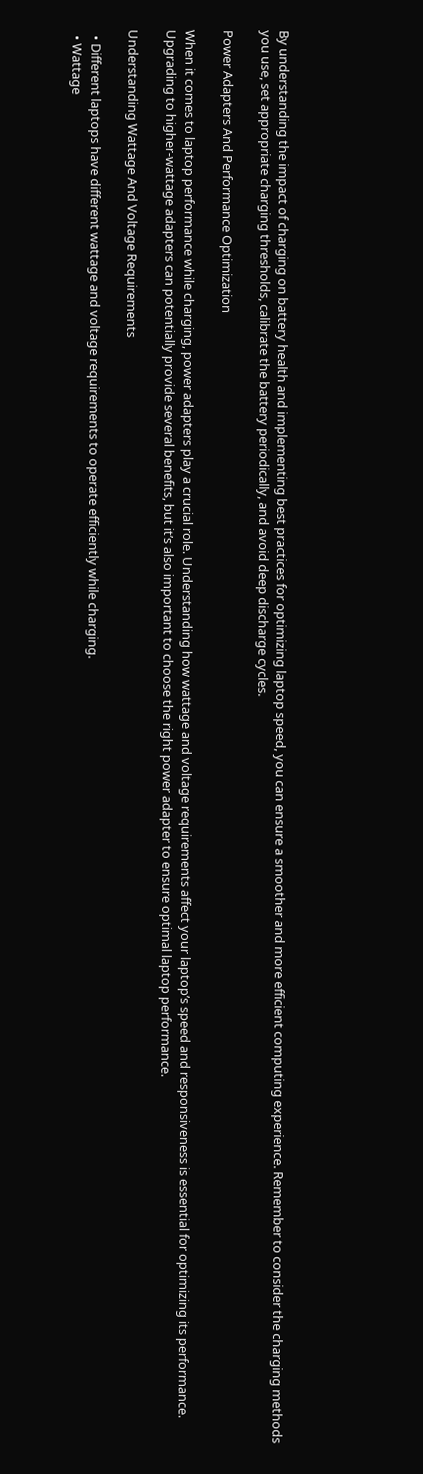By understanding the impact of charging on battery health and implementing best practices for optimizing laptop speed, you can ensure a smoother and more efficient computing experience. Remember to consider the charging methods you use, set appropriate charging thresholds, calibrate the battery periodically, and avoid deep discharge cycles.

Power Adapters And Performance Optimization

When it comes to laptop performance while charging, power adapters play a crucial role. Understanding how wattage and voltage requirements affect your laptop’s speed and responsiveness is essential for optimizing its performance. Upgrading to higher-wattage adapters can potentially provide several benefits, but it’s also important to choose the right power adapter to ensure optimal laptop performance.

Understanding Wattage And Voltage Requirements

  • Different laptops have different wattage and voltage requirements to operate efficiently while charging.
  • Wattage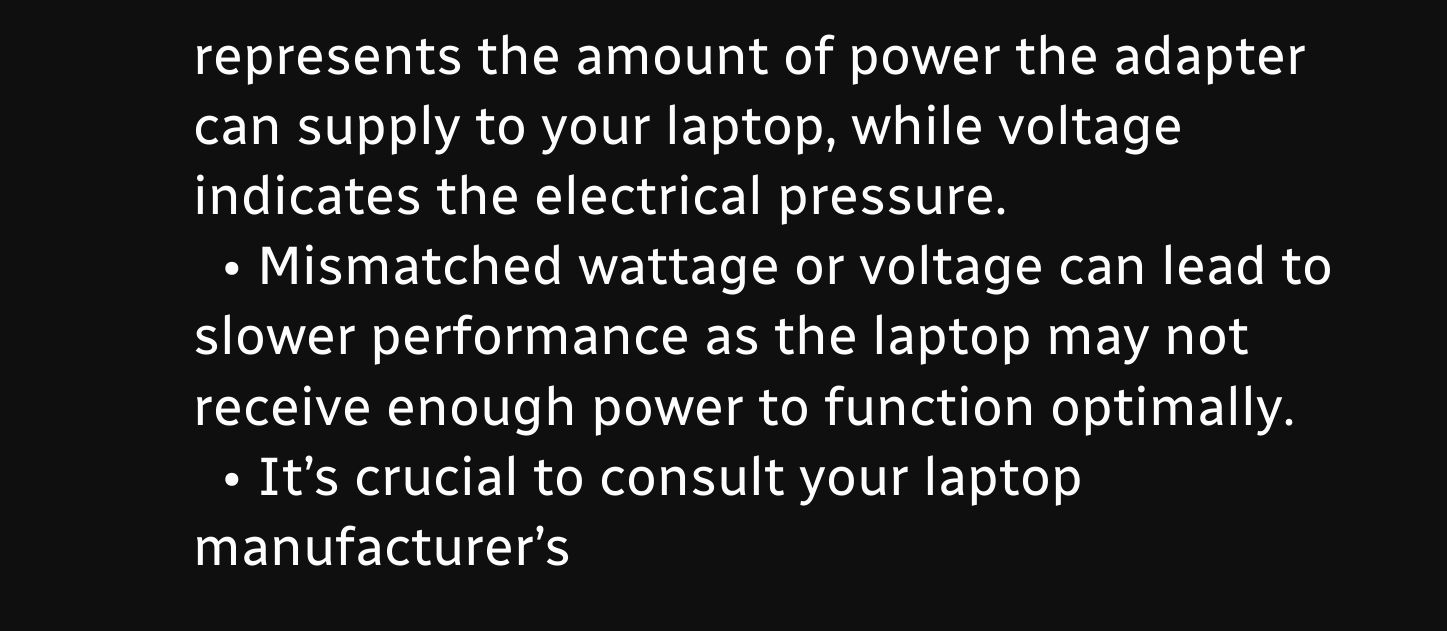represents the amount of power the adapter can supply to your laptop, while voltage indicates the electrical pressure.
  • Mismatched wattage or voltage can lead to slower performance as the laptop may not receive enough power to function optimally.
  • It’s crucial to consult your laptop manufacturer’s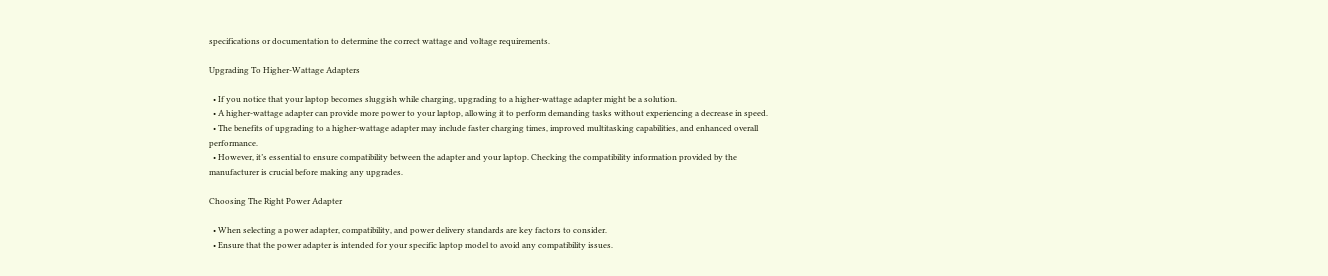specifications or documentation to determine the correct wattage and voltage requirements.

Upgrading To Higher-Wattage Adapters

  • If you notice that your laptop becomes sluggish while charging, upgrading to a higher-wattage adapter might be a solution.
  • A higher-wattage adapter can provide more power to your laptop, allowing it to perform demanding tasks without experiencing a decrease in speed.
  • The benefits of upgrading to a higher-wattage adapter may include faster charging times, improved multitasking capabilities, and enhanced overall performance.
  • However, it’s essential to ensure compatibility between the adapter and your laptop. Checking the compatibility information provided by the manufacturer is crucial before making any upgrades.

Choosing The Right Power Adapter

  • When selecting a power adapter, compatibility, and power delivery standards are key factors to consider.
  • Ensure that the power adapter is intended for your specific laptop model to avoid any compatibility issues.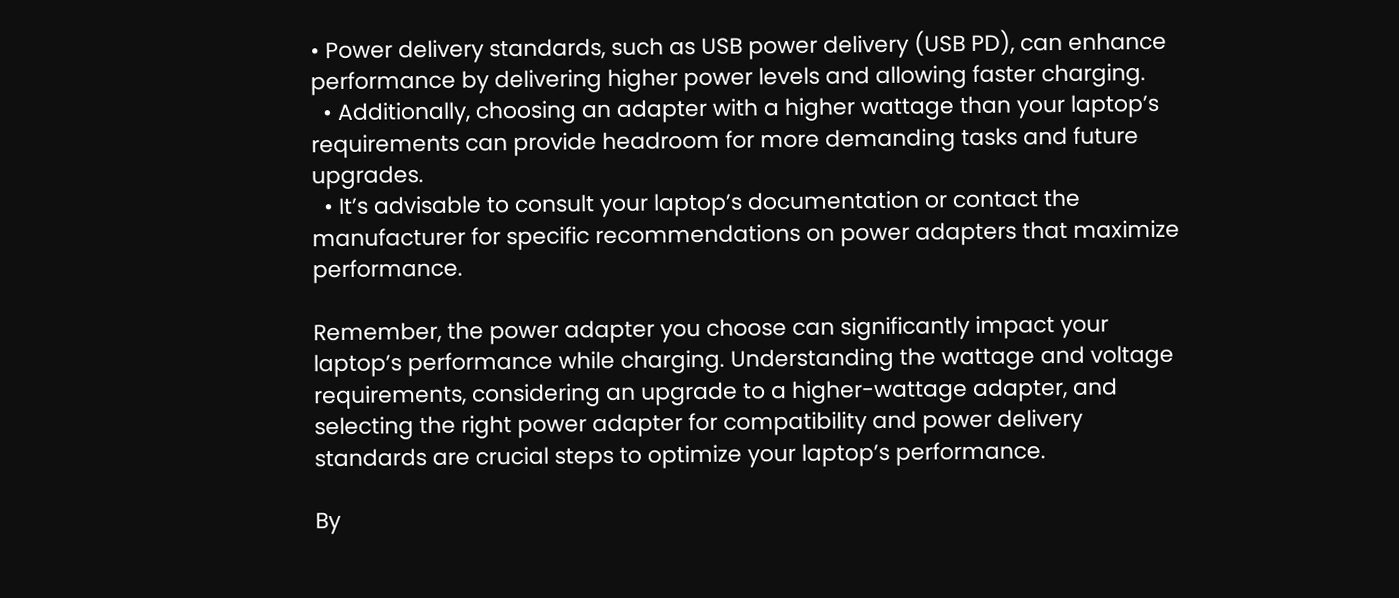• Power delivery standards, such as USB power delivery (USB PD), can enhance performance by delivering higher power levels and allowing faster charging.
  • Additionally, choosing an adapter with a higher wattage than your laptop’s requirements can provide headroom for more demanding tasks and future upgrades.
  • It’s advisable to consult your laptop’s documentation or contact the manufacturer for specific recommendations on power adapters that maximize performance.

Remember, the power adapter you choose can significantly impact your laptop’s performance while charging. Understanding the wattage and voltage requirements, considering an upgrade to a higher-wattage adapter, and selecting the right power adapter for compatibility and power delivery standards are crucial steps to optimize your laptop’s performance.

By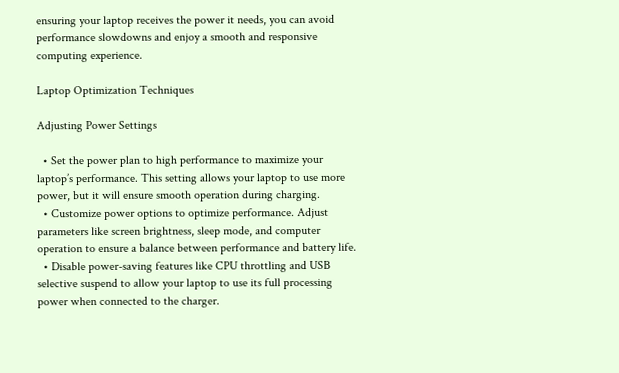ensuring your laptop receives the power it needs, you can avoid performance slowdowns and enjoy a smooth and responsive computing experience.

Laptop Optimization Techniques

Adjusting Power Settings

  • Set the power plan to high performance to maximize your laptop’s performance. This setting allows your laptop to use more power, but it will ensure smooth operation during charging.
  • Customize power options to optimize performance. Adjust parameters like screen brightness, sleep mode, and computer operation to ensure a balance between performance and battery life.
  • Disable power-saving features like CPU throttling and USB selective suspend to allow your laptop to use its full processing power when connected to the charger.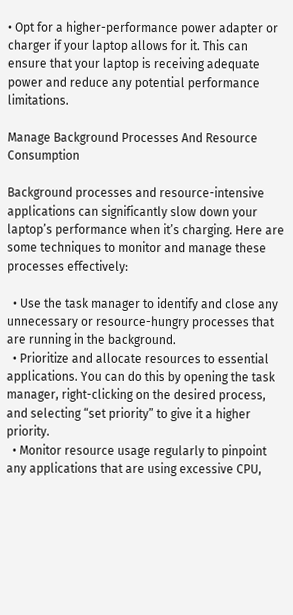• Opt for a higher-performance power adapter or charger if your laptop allows for it. This can ensure that your laptop is receiving adequate power and reduce any potential performance limitations.

Manage Background Processes And Resource Consumption

Background processes and resource-intensive applications can significantly slow down your laptop’s performance when it’s charging. Here are some techniques to monitor and manage these processes effectively:

  • Use the task manager to identify and close any unnecessary or resource-hungry processes that are running in the background.
  • Prioritize and allocate resources to essential applications. You can do this by opening the task manager, right-clicking on the desired process, and selecting “set priority” to give it a higher priority.
  • Monitor resource usage regularly to pinpoint any applications that are using excessive CPU,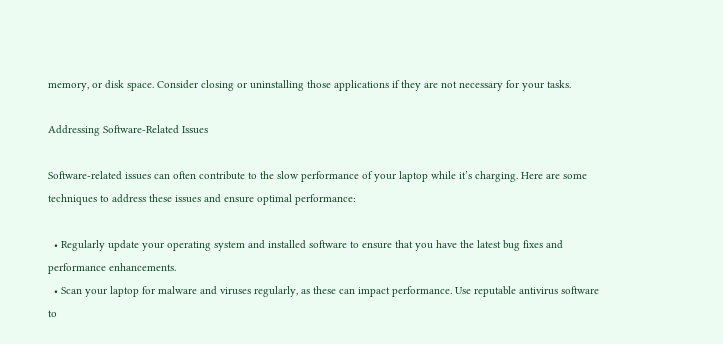memory, or disk space. Consider closing or uninstalling those applications if they are not necessary for your tasks.

Addressing Software-Related Issues

Software-related issues can often contribute to the slow performance of your laptop while it’s charging. Here are some techniques to address these issues and ensure optimal performance:

  • Regularly update your operating system and installed software to ensure that you have the latest bug fixes and performance enhancements.
  • Scan your laptop for malware and viruses regularly, as these can impact performance. Use reputable antivirus software to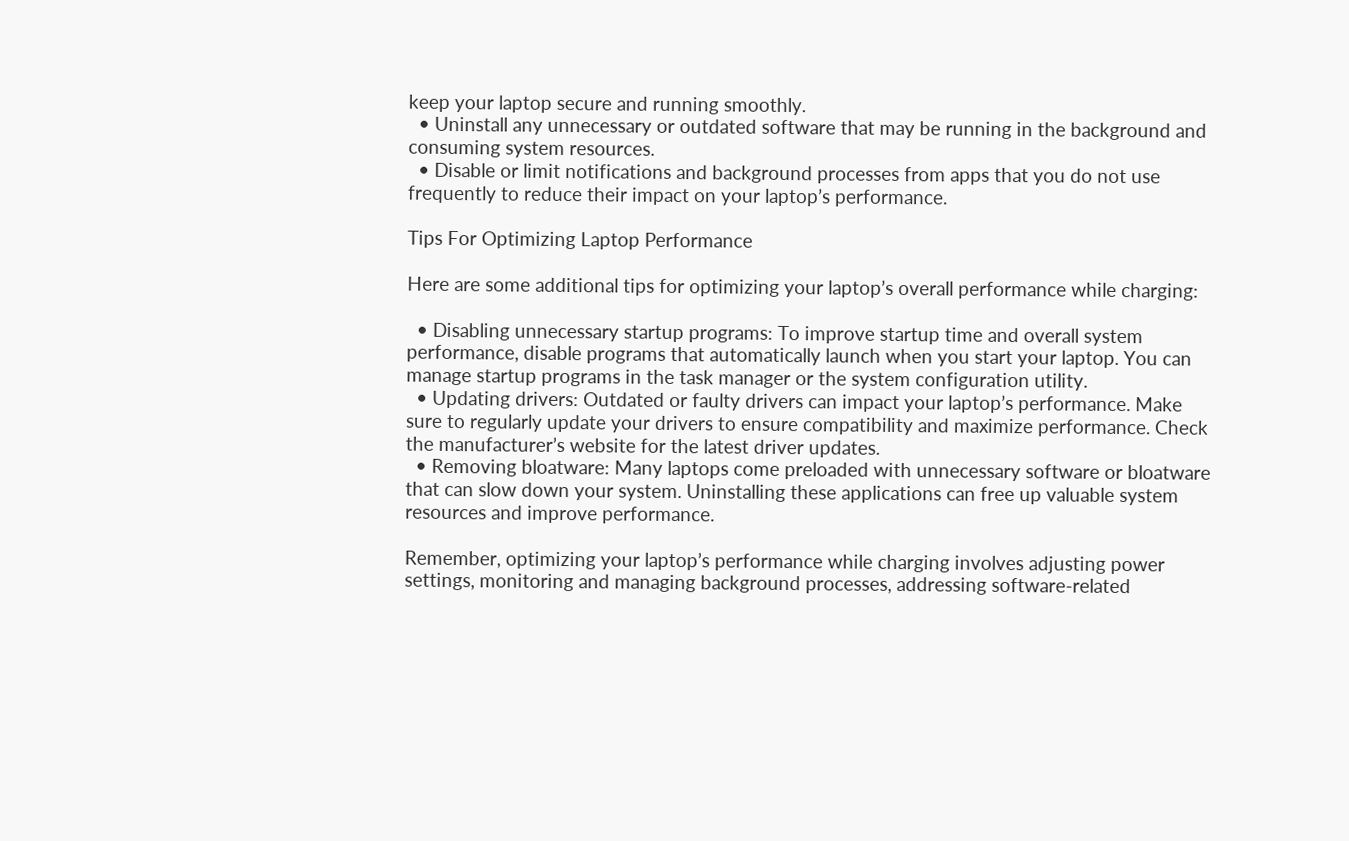keep your laptop secure and running smoothly.
  • Uninstall any unnecessary or outdated software that may be running in the background and consuming system resources.
  • Disable or limit notifications and background processes from apps that you do not use frequently to reduce their impact on your laptop’s performance.

Tips For Optimizing Laptop Performance

Here are some additional tips for optimizing your laptop’s overall performance while charging:

  • Disabling unnecessary startup programs: To improve startup time and overall system performance, disable programs that automatically launch when you start your laptop. You can manage startup programs in the task manager or the system configuration utility.
  • Updating drivers: Outdated or faulty drivers can impact your laptop’s performance. Make sure to regularly update your drivers to ensure compatibility and maximize performance. Check the manufacturer’s website for the latest driver updates.
  • Removing bloatware: Many laptops come preloaded with unnecessary software or bloatware that can slow down your system. Uninstalling these applications can free up valuable system resources and improve performance.

Remember, optimizing your laptop’s performance while charging involves adjusting power settings, monitoring and managing background processes, addressing software-related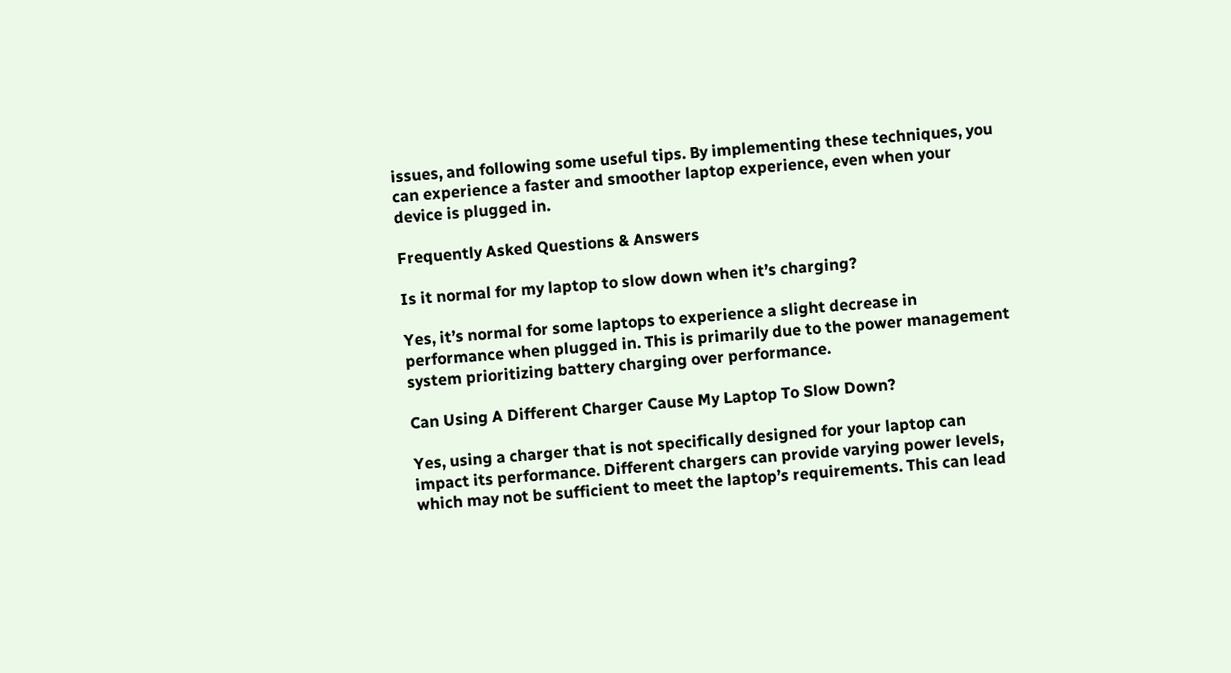issues, and following some useful tips. By implementing these techniques, you can experience a faster and smoother laptop experience, even when your device is plugged in.

Frequently Asked Questions & Answers

Is it normal for my laptop to slow down when it’s charging?

Yes, it’s normal for some laptops to experience a slight decrease in performance when plugged in. This is primarily due to the power management system prioritizing battery charging over performance.

Can Using A Different Charger Cause My Laptop To Slow Down?

Yes, using a charger that is not specifically designed for your laptop can impact its performance. Different chargers can provide varying power levels, which may not be sufficient to meet the laptop’s requirements. This can lead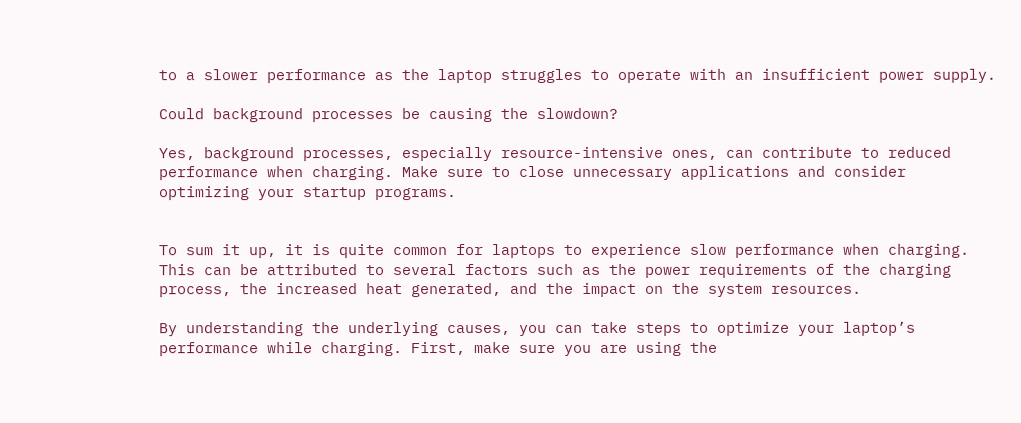to a slower performance as the laptop struggles to operate with an insufficient power supply.

Could background processes be causing the slowdown?

Yes, background processes, especially resource-intensive ones, can contribute to reduced performance when charging. Make sure to close unnecessary applications and consider optimizing your startup programs.


To sum it up, it is quite common for laptops to experience slow performance when charging. This can be attributed to several factors such as the power requirements of the charging process, the increased heat generated, and the impact on the system resources.

By understanding the underlying causes, you can take steps to optimize your laptop’s performance while charging. First, make sure you are using the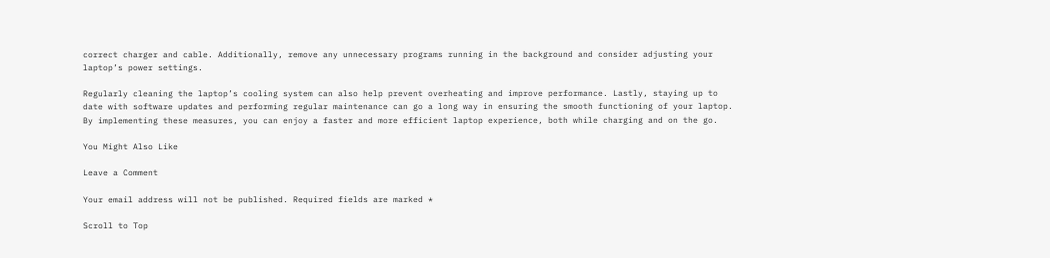correct charger and cable. Additionally, remove any unnecessary programs running in the background and consider adjusting your laptop’s power settings.

Regularly cleaning the laptop’s cooling system can also help prevent overheating and improve performance. Lastly, staying up to date with software updates and performing regular maintenance can go a long way in ensuring the smooth functioning of your laptop. By implementing these measures, you can enjoy a faster and more efficient laptop experience, both while charging and on the go.

You Might Also Like

Leave a Comment

Your email address will not be published. Required fields are marked *

Scroll to Top